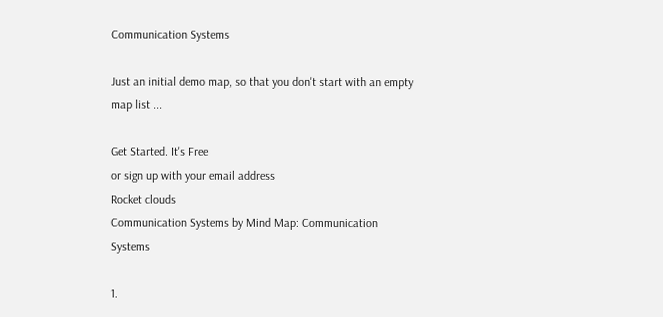Communication Systems

Just an initial demo map, so that you don't start with an empty map list ...

Get Started. It's Free
or sign up with your email address
Rocket clouds
Communication Systems by Mind Map: Communication Systems

1.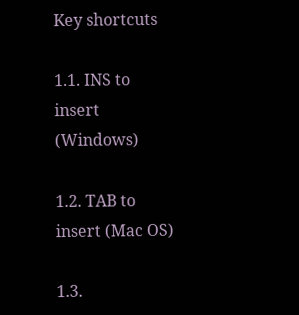Key shortcuts

1.1. INS to insert (Windows)

1.2. TAB to insert (Mac OS)

1.3.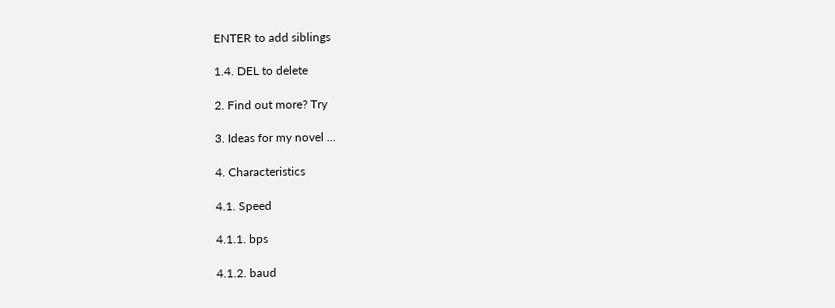ENTER to add siblings

1.4. DEL to delete

2. Find out more? Try

3. Ideas for my novel ...

4. Characteristics

4.1. Speed

4.1.1. bps

4.1.2. baud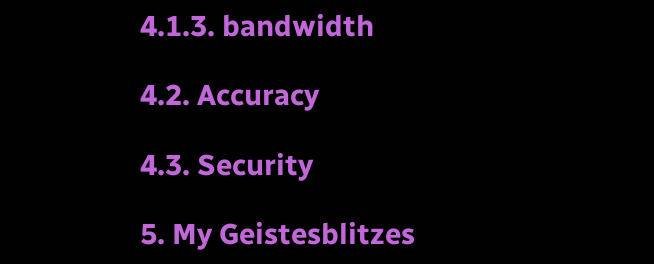4.1.3. bandwidth

4.2. Accuracy

4.3. Security

5. My Geistesblitzes